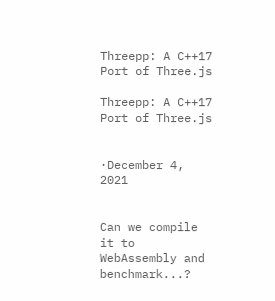Threepp: A C++17 Port of Three.js

Threepp: A C++17 Port of Three.js


·December 4, 2021


Can we compile it to WebAssembly and benchmark...?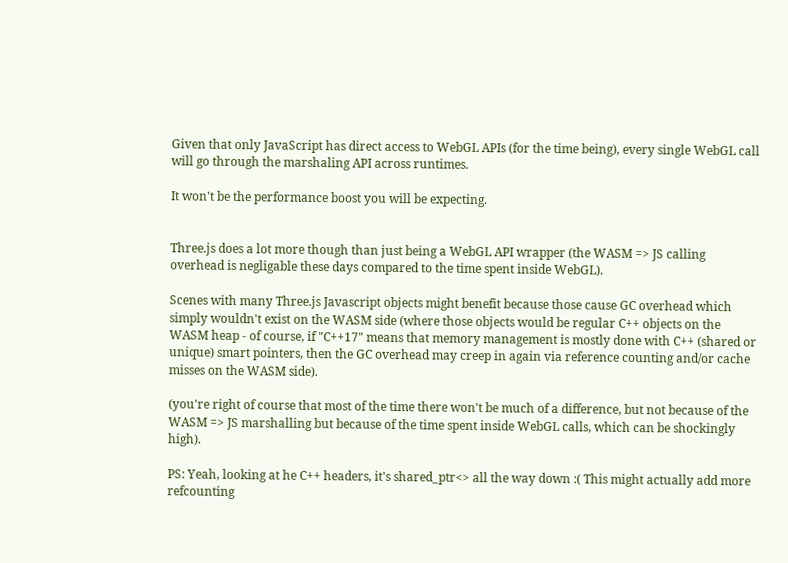Given that only JavaScript has direct access to WebGL APIs (for the time being), every single WebGL call will go through the marshaling API across runtimes.

It won't be the performance boost you will be expecting.


Three.js does a lot more though than just being a WebGL API wrapper (the WASM => JS calling overhead is negligable these days compared to the time spent inside WebGL).

Scenes with many Three.js Javascript objects might benefit because those cause GC overhead which simply wouldn't exist on the WASM side (where those objects would be regular C++ objects on the WASM heap - of course, if "C++17" means that memory management is mostly done with C++ (shared or unique) smart pointers, then the GC overhead may creep in again via reference counting and/or cache misses on the WASM side).

(you're right of course that most of the time there won't be much of a difference, but not because of the WASM => JS marshalling but because of the time spent inside WebGL calls, which can be shockingly high).

PS: Yeah, looking at he C++ headers, it's shared_ptr<> all the way down :( This might actually add more refcounting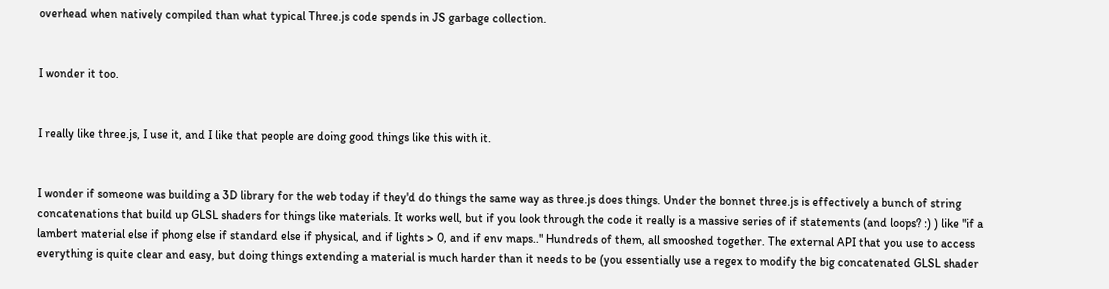overhead when natively compiled than what typical Three.js code spends in JS garbage collection.


I wonder it too.


I really like three.js, I use it, and I like that people are doing good things like this with it.


I wonder if someone was building a 3D library for the web today if they'd do things the same way as three.js does things. Under the bonnet three.js is effectively a bunch of string concatenations that build up GLSL shaders for things like materials. It works well, but if you look through the code it really is a massive series of if statements (and loops? :) ) like "if a lambert material else if phong else if standard else if physical, and if lights > 0, and if env maps.." Hundreds of them, all smooshed together. The external API that you use to access everything is quite clear and easy, but doing things extending a material is much harder than it needs to be (you essentially use a regex to modify the big concatenated GLSL shader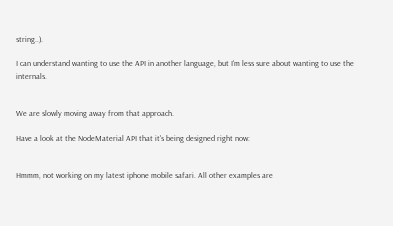string..).

I can understand wanting to use the API in another language, but I'm less sure about wanting to use the internals.


We are slowly moving away from that approach.

Have a look at the NodeMaterial API that it's being designed right now:


Hmmm, not working on my latest iphone mobile safari. All other examples are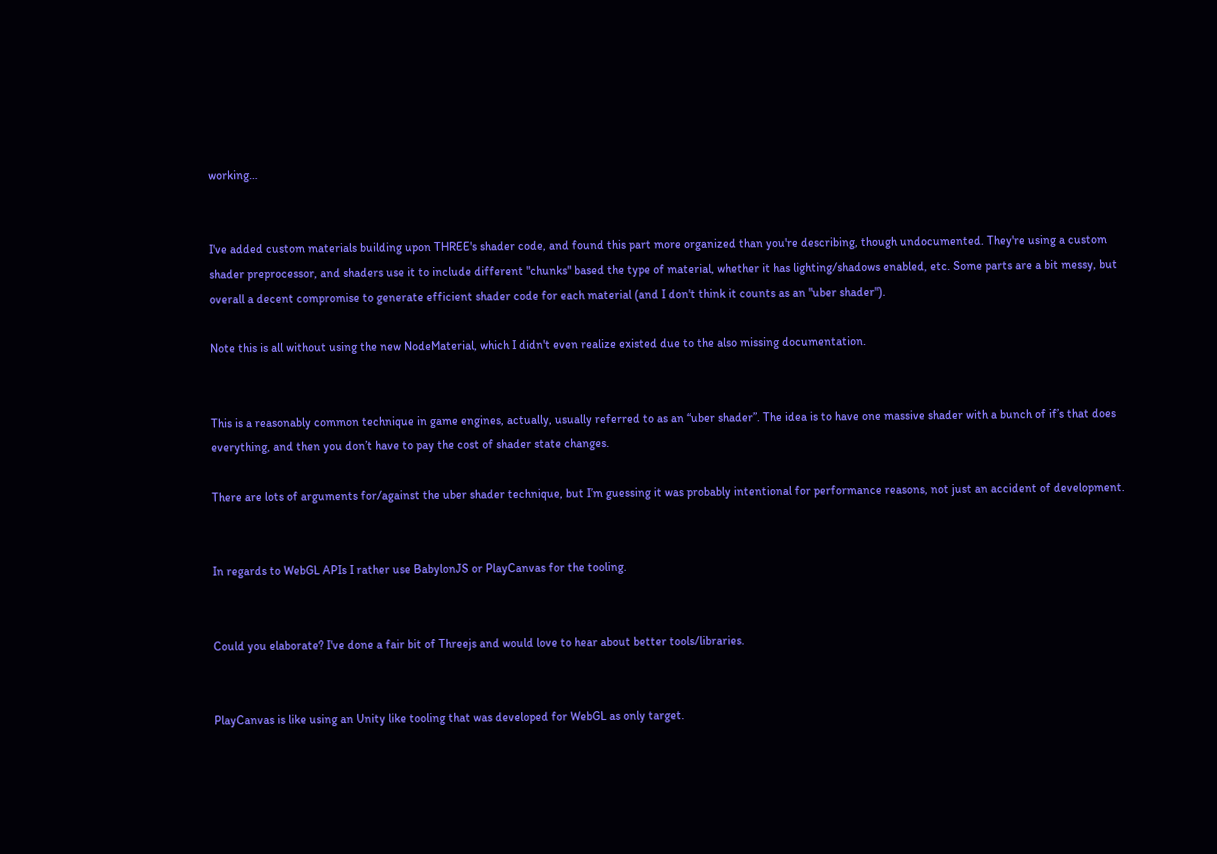working…


I've added custom materials building upon THREE's shader code, and found this part more organized than you're describing, though undocumented. They're using a custom shader preprocessor, and shaders use it to include different "chunks" based the type of material, whether it has lighting/shadows enabled, etc. Some parts are a bit messy, but overall a decent compromise to generate efficient shader code for each material (and I don't think it counts as an "uber shader").

Note this is all without using the new NodeMaterial, which I didn't even realize existed due to the also missing documentation.


This is a reasonably common technique in game engines, actually, usually referred to as an “uber shader”. The idea is to have one massive shader with a bunch of if’s that does everything, and then you don’t have to pay the cost of shader state changes.

There are lots of arguments for/against the uber shader technique, but I’m guessing it was probably intentional for performance reasons, not just an accident of development.


In regards to WebGL APIs I rather use BabylonJS or PlayCanvas for the tooling.


Could you elaborate? I've done a fair bit of Threejs and would love to hear about better tools/libraries.


PlayCanvas is like using an Unity like tooling that was developed for WebGL as only target.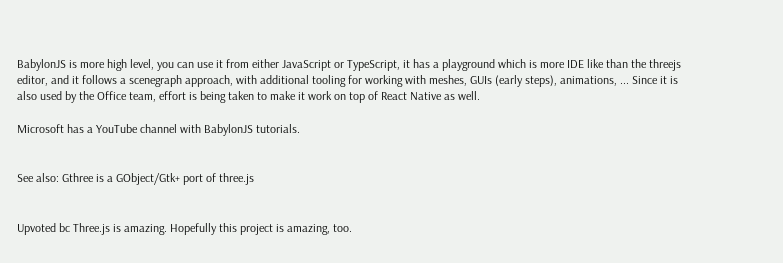BabylonJS is more high level, you can use it from either JavaScript or TypeScript, it has a playground which is more IDE like than the threejs editor, and it follows a scenegraph approach, with additional tooling for working with meshes, GUIs (early steps), animations, ... Since it is also used by the Office team, effort is being taken to make it work on top of React Native as well.

Microsoft has a YouTube channel with BabylonJS tutorials.


See also: Gthree is a GObject/Gtk+ port of three.js


Upvoted bc Three.js is amazing. Hopefully this project is amazing, too.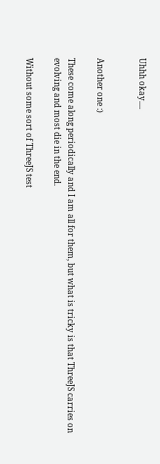Uhhh okay....


Another one :)

These come along periodically and I am all for them, but what is tricky is that ThreeJS carries on evolving and most die in the end.

Without some sort of ThreeJS test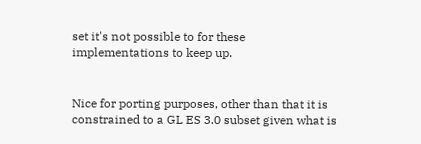set it's not possible to for these implementations to keep up.


Nice for porting purposes, other than that it is constrained to a GL ES 3.0 subset given what is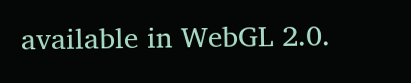available in WebGL 2.0.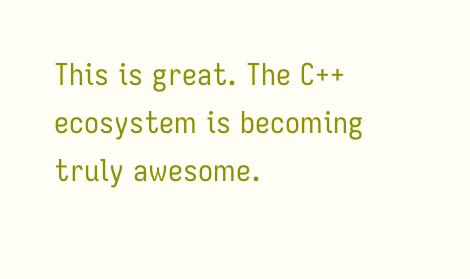This is great. The C++ ecosystem is becoming truly awesome.